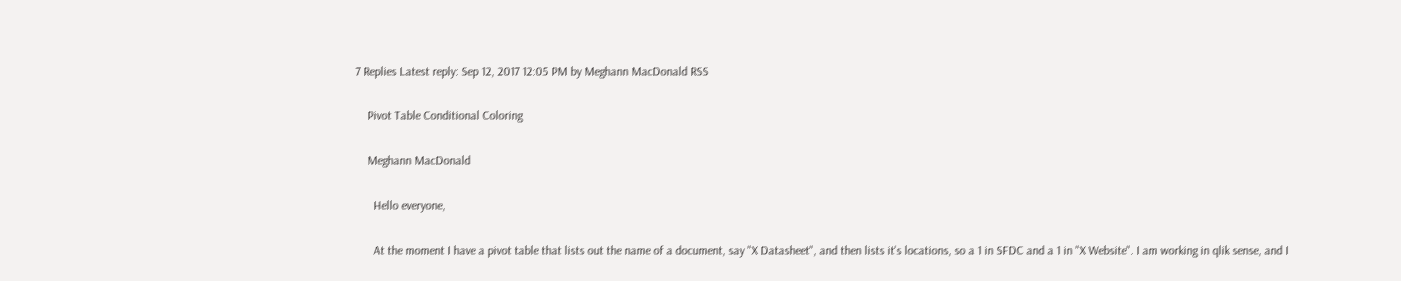7 Replies Latest reply: Sep 12, 2017 12:05 PM by Meghann MacDonald RSS

    Pivot Table Conditional Coloring

    Meghann MacDonald

      Hello everyone,

      At the moment I have a pivot table that lists out the name of a document, say "X Datasheet", and then lists it's locations, so a 1 in SFDC and a 1 in "X Website". I am working in qlik sense, and I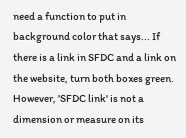need a function to put in background color that says... If there is a link in SFDC and a link on the website, turn both boxes green. However, 'SFDC link' is not a dimension or measure on its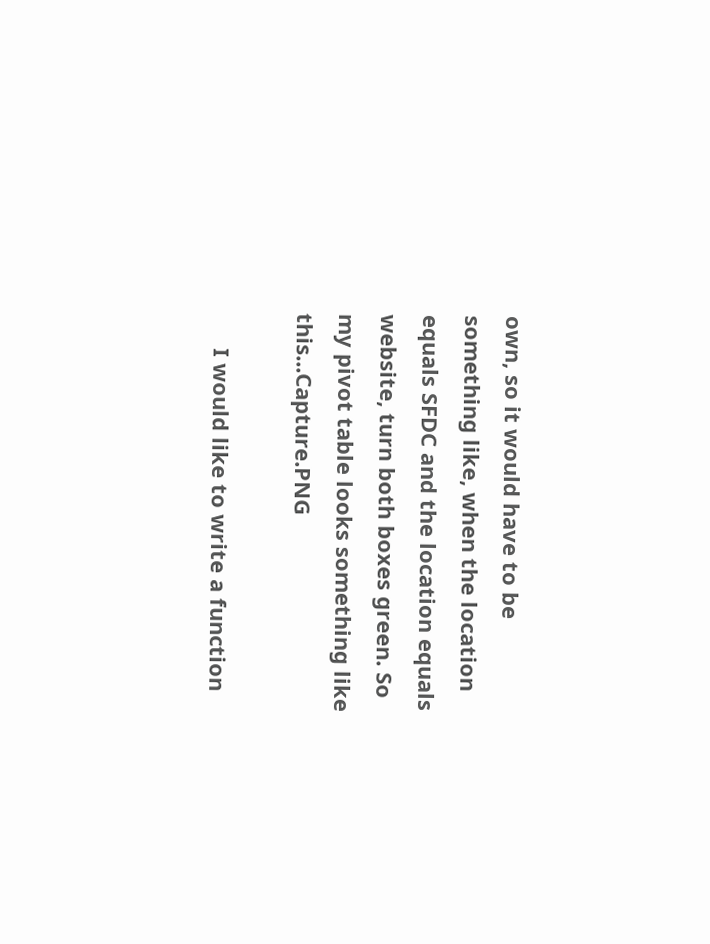own, so it would have to be something like, when the location equals SFDC and the location equals website, turn both boxes green. So my pivot table looks something like this...Capture.PNG

      I would like to write a function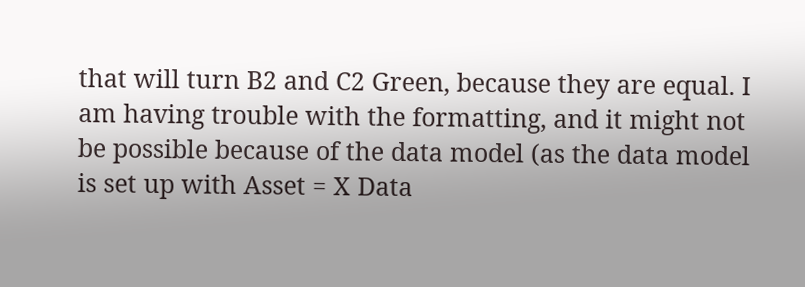that will turn B2 and C2 Green, because they are equal. I am having trouble with the formatting, and it might not be possible because of the data model (as the data model is set up with Asset = X Data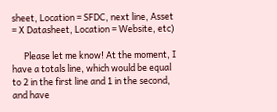sheet, Location = SFDC, next line, Asset = X Datasheet, Location = Website, etc)

      Please let me know! At the moment, I have a totals line, which would be equal to 2 in the first line and 1 in the second, and have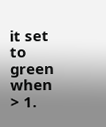it set to green when > 1.